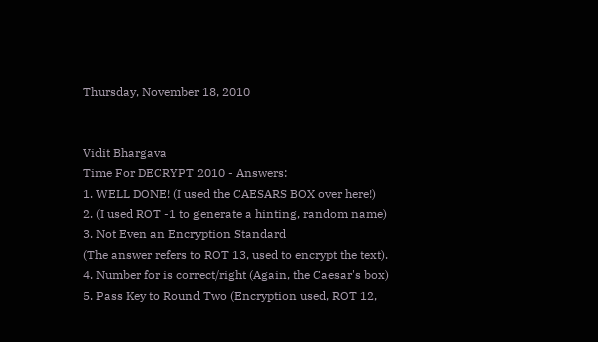Thursday, November 18, 2010


Vidit Bhargava
Time For DECRYPT 2010 - Answers:
1. WELL DONE! (I used the CAESARS BOX over here!)
2. (I used ROT -1 to generate a hinting, random name)
3. Not Even an Encryption Standard
(The answer refers to ROT 13, used to encrypt the text).
4. Number for is correct/right (Again, the Caesar's box)
5. Pass Key to Round Two (Encryption used, ROT 12,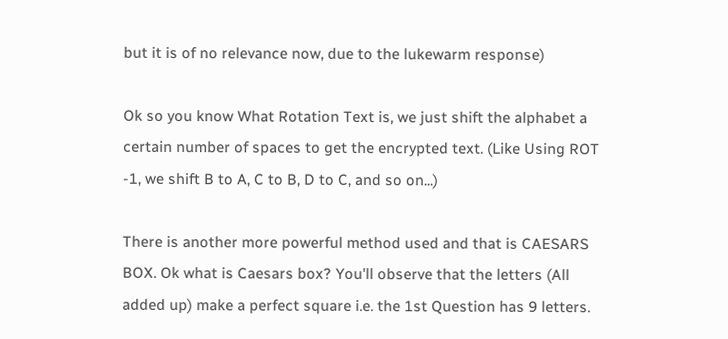but it is of no relevance now, due to the lukewarm response)

Ok so you know What Rotation Text is, we just shift the alphabet a certain number of spaces to get the encrypted text. (Like Using ROT -1, we shift B to A, C to B, D to C, and so on...)

There is another more powerful method used and that is CAESARS BOX. Ok what is Caesars box? You'll observe that the letters (All added up) make a perfect square i.e. the 1st Question has 9 letters.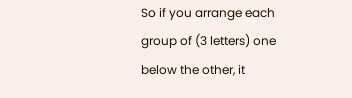So if you arrange each group of (3 letters) one below the other, it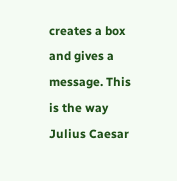creates a box and gives a message. This is the way Julius Caesar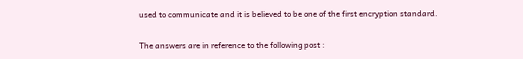used to communicate and it is believed to be one of the first encryption standard.

The answers are in reference to the following post :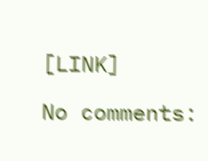[LINK]

No comments: